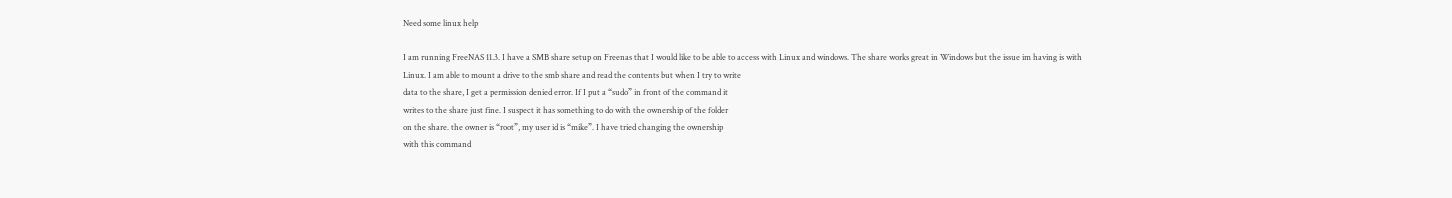Need some linux help

I am running FreeNAS 11.3. I have a SMB share setup on Freenas that I would like to be able to access with Linux and windows. The share works great in Windows but the issue im having is with
Linux. I am able to mount a drive to the smb share and read the contents but when I try to write
data to the share, I get a permission denied error. If I put a “sudo” in front of the command it
writes to the share just fine. I suspect it has something to do with the ownership of the folder
on the share. the owner is “root”, my user id is “mike”. I have tried changing the ownership
with this command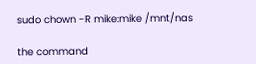sudo chown -R mike:mike /mnt/nas

the command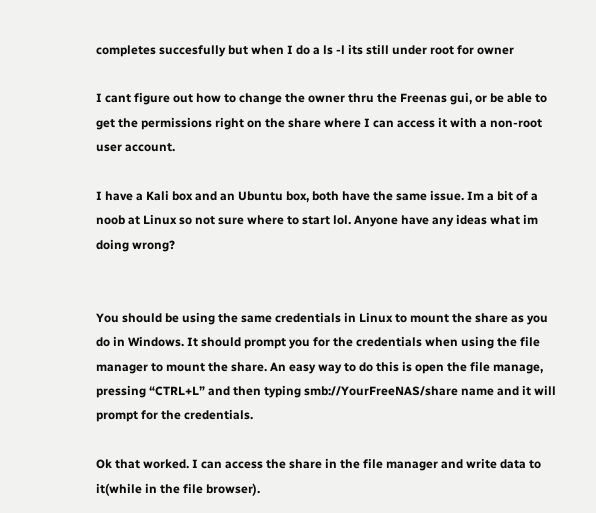completes succesfully but when I do a ls -l its still under root for owner

I cant figure out how to change the owner thru the Freenas gui, or be able to get the permissions right on the share where I can access it with a non-root user account.

I have a Kali box and an Ubuntu box, both have the same issue. Im a bit of a noob at Linux so not sure where to start lol. Anyone have any ideas what im doing wrong?


You should be using the same credentials in Linux to mount the share as you do in Windows. It should prompt you for the credentials when using the file manager to mount the share. An easy way to do this is open the file manage, pressing “CTRL+L” and then typing smb://YourFreeNAS/share name and it will prompt for the credentials.

Ok that worked. I can access the share in the file manager and write data to it(while in the file browser).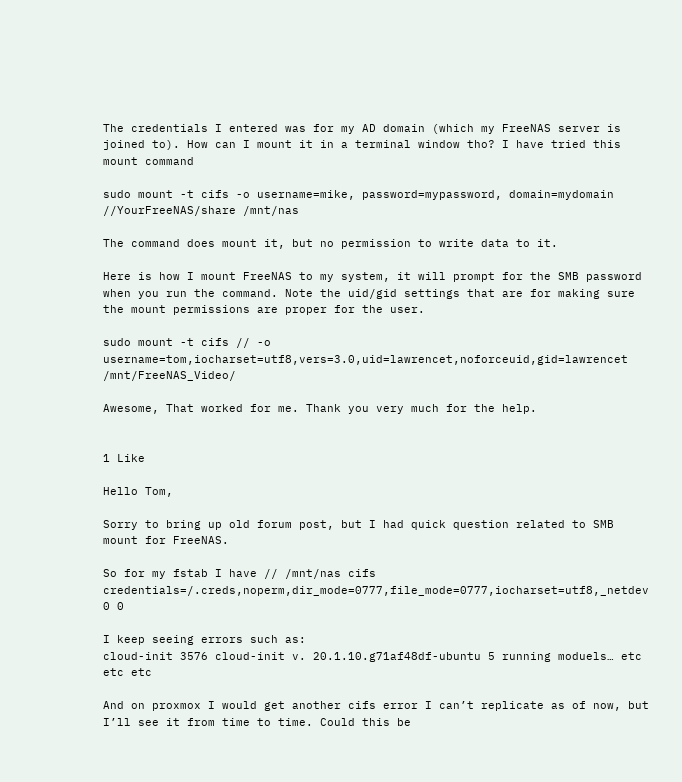The credentials I entered was for my AD domain (which my FreeNAS server is joined to). How can I mount it in a terminal window tho? I have tried this mount command

sudo mount -t cifs -o username=mike, password=mypassword, domain=mydomain //YourFreeNAS/share /mnt/nas

The command does mount it, but no permission to write data to it.

Here is how I mount FreeNAS to my system, it will prompt for the SMB password when you run the command. Note the uid/gid settings that are for making sure the mount permissions are proper for the user.

sudo mount -t cifs // -o username=tom,iocharset=utf8,vers=3.0,uid=lawrencet,noforceuid,gid=lawrencet /mnt/FreeNAS_Video/

Awesome, That worked for me. Thank you very much for the help.


1 Like

Hello Tom,

Sorry to bring up old forum post, but I had quick question related to SMB mount for FreeNAS.

So for my fstab I have // /mnt/nas cifs credentials=/.creds,noperm,dir_mode=0777,file_mode=0777,iocharset=utf8,_netdev 0 0

I keep seeing errors such as:
cloud-init 3576 cloud-init v. 20.1.10.g71af48df-ubuntu 5 running moduels… etc etc etc

And on proxmox I would get another cifs error I can’t replicate as of now, but I’ll see it from time to time. Could this be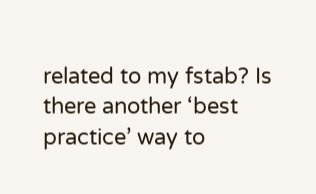related to my fstab? Is there another ‘best practice’ way to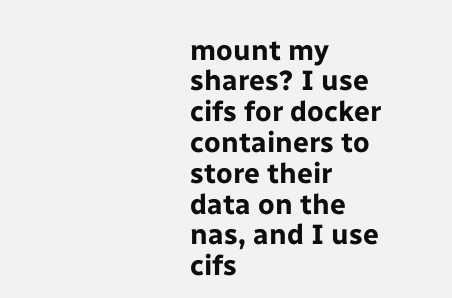mount my shares? I use cifs for docker containers to store their data on the nas, and I use cifs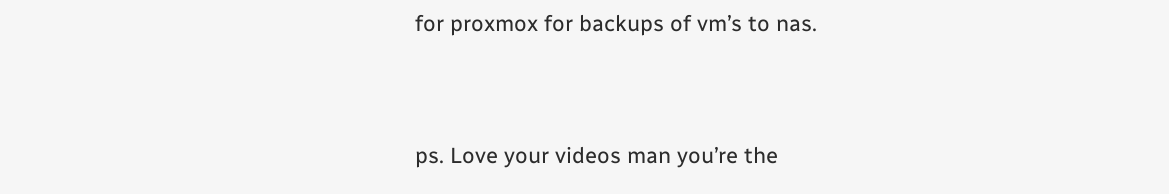for proxmox for backups of vm’s to nas.


ps. Love your videos man you’re the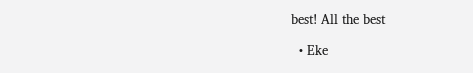best! All the best

  • Eke